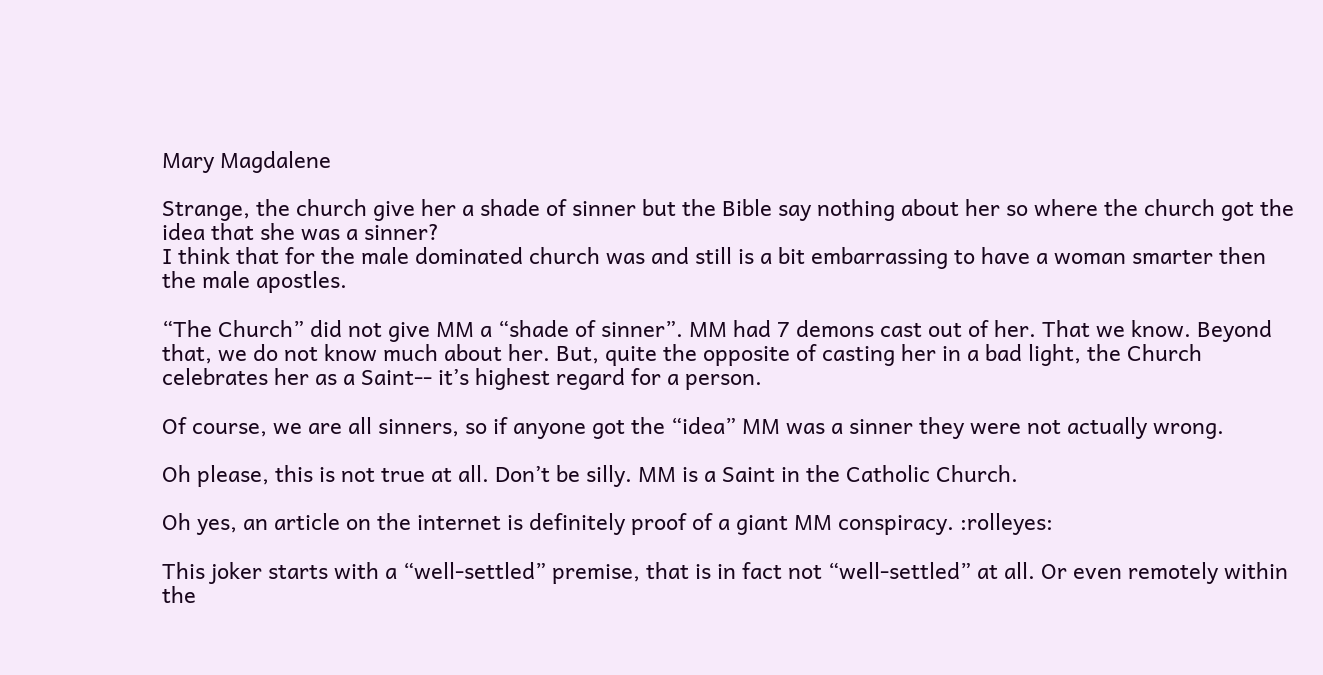Mary Magdalene

Strange, the church give her a shade of sinner but the Bible say nothing about her so where the church got the idea that she was a sinner?
I think that for the male dominated church was and still is a bit embarrassing to have a woman smarter then the male apostles.

“The Church” did not give MM a “shade of sinner”. MM had 7 demons cast out of her. That we know. Beyond that, we do not know much about her. But, quite the opposite of casting her in a bad light, the Church celebrates her as a Saint-- it’s highest regard for a person.

Of course, we are all sinners, so if anyone got the “idea” MM was a sinner they were not actually wrong.

Oh please, this is not true at all. Don’t be silly. MM is a Saint in the Catholic Church.

Oh yes, an article on the internet is definitely proof of a giant MM conspiracy. :rolleyes:

This joker starts with a “well-settled” premise, that is in fact not “well-settled” at all. Or even remotely within the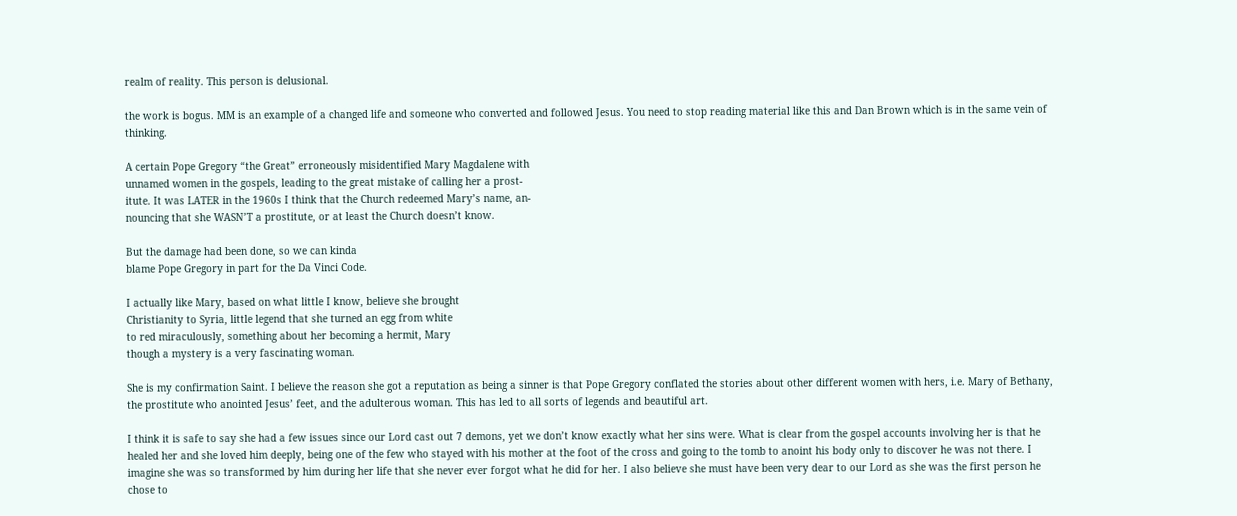realm of reality. This person is delusional.

the work is bogus. MM is an example of a changed life and someone who converted and followed Jesus. You need to stop reading material like this and Dan Brown which is in the same vein of thinking.

A certain Pope Gregory “the Great” erroneously misidentified Mary Magdalene with
unnamed women in the gospels, leading to the great mistake of calling her a prost-
itute. It was LATER in the 1960s I think that the Church redeemed Mary’s name, an-
nouncing that she WASN’T a prostitute, or at least the Church doesn’t know.

But the damage had been done, so we can kinda
blame Pope Gregory in part for the Da Vinci Code.

I actually like Mary, based on what little I know, believe she brought
Christianity to Syria, little legend that she turned an egg from white
to red miraculously, something about her becoming a hermit, Mary
though a mystery is a very fascinating woman.

She is my confirmation Saint. I believe the reason she got a reputation as being a sinner is that Pope Gregory conflated the stories about other different women with hers, i.e. Mary of Bethany, the prostitute who anointed Jesus’ feet, and the adulterous woman. This has led to all sorts of legends and beautiful art.

I think it is safe to say she had a few issues since our Lord cast out 7 demons, yet we don’t know exactly what her sins were. What is clear from the gospel accounts involving her is that he healed her and she loved him deeply, being one of the few who stayed with his mother at the foot of the cross and going to the tomb to anoint his body only to discover he was not there. I imagine she was so transformed by him during her life that she never ever forgot what he did for her. I also believe she must have been very dear to our Lord as she was the first person he chose to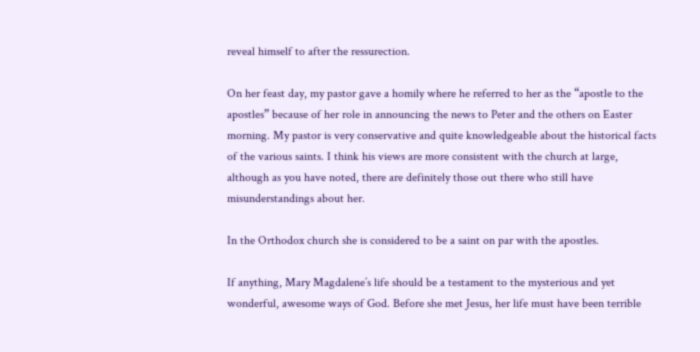reveal himself to after the ressurection.

On her feast day, my pastor gave a homily where he referred to her as the “apostle to the apostles” because of her role in announcing the news to Peter and the others on Easter morning. My pastor is very conservative and quite knowledgeable about the historical facts of the various saints. I think his views are more consistent with the church at large, although as you have noted, there are definitely those out there who still have misunderstandings about her.

In the Orthodox church she is considered to be a saint on par with the apostles.

If anything, Mary Magdalene’s life should be a testament to the mysterious and yet wonderful, awesome ways of God. Before she met Jesus, her life must have been terrible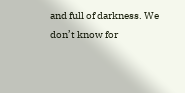and full of darkness. We don’t know for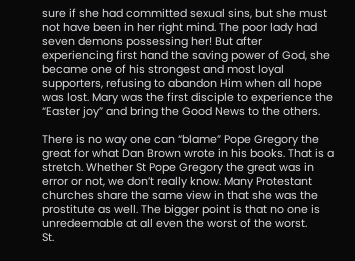sure if she had committed sexual sins, but she must not have been in her right mind. The poor lady had seven demons possessing her! But after experiencing first hand the saving power of God, she became one of his strongest and most loyal supporters, refusing to abandon Him when all hope was lost. Mary was the first disciple to experience the “Easter joy” and bring the Good News to the others.

There is no way one can “blame” Pope Gregory the great for what Dan Brown wrote in his books. That is a stretch. Whether St Pope Gregory the great was in error or not, we don’t really know. Many Protestant churches share the same view in that she was the prostitute as well. The bigger point is that no one is unredeemable at all even the worst of the worst.
St.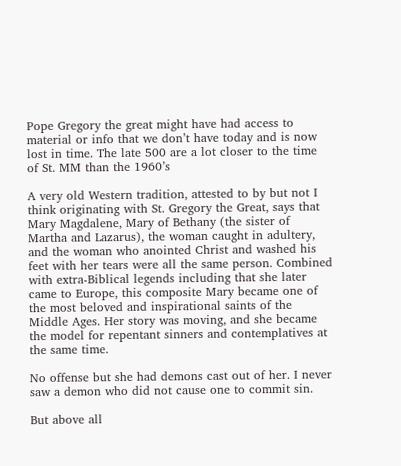Pope Gregory the great might have had access to material or info that we don’t have today and is now lost in time. The late 500 are a lot closer to the time of St. MM than the 1960’s

A very old Western tradition, attested to by but not I think originating with St. Gregory the Great, says that Mary Magdalene, Mary of Bethany (the sister of Martha and Lazarus), the woman caught in adultery, and the woman who anointed Christ and washed his feet with her tears were all the same person. Combined with extra-Biblical legends including that she later came to Europe, this composite Mary became one of the most beloved and inspirational saints of the Middle Ages. Her story was moving, and she became the model for repentant sinners and contemplatives at the same time.

No offense but she had demons cast out of her. I never saw a demon who did not cause one to commit sin.

But above all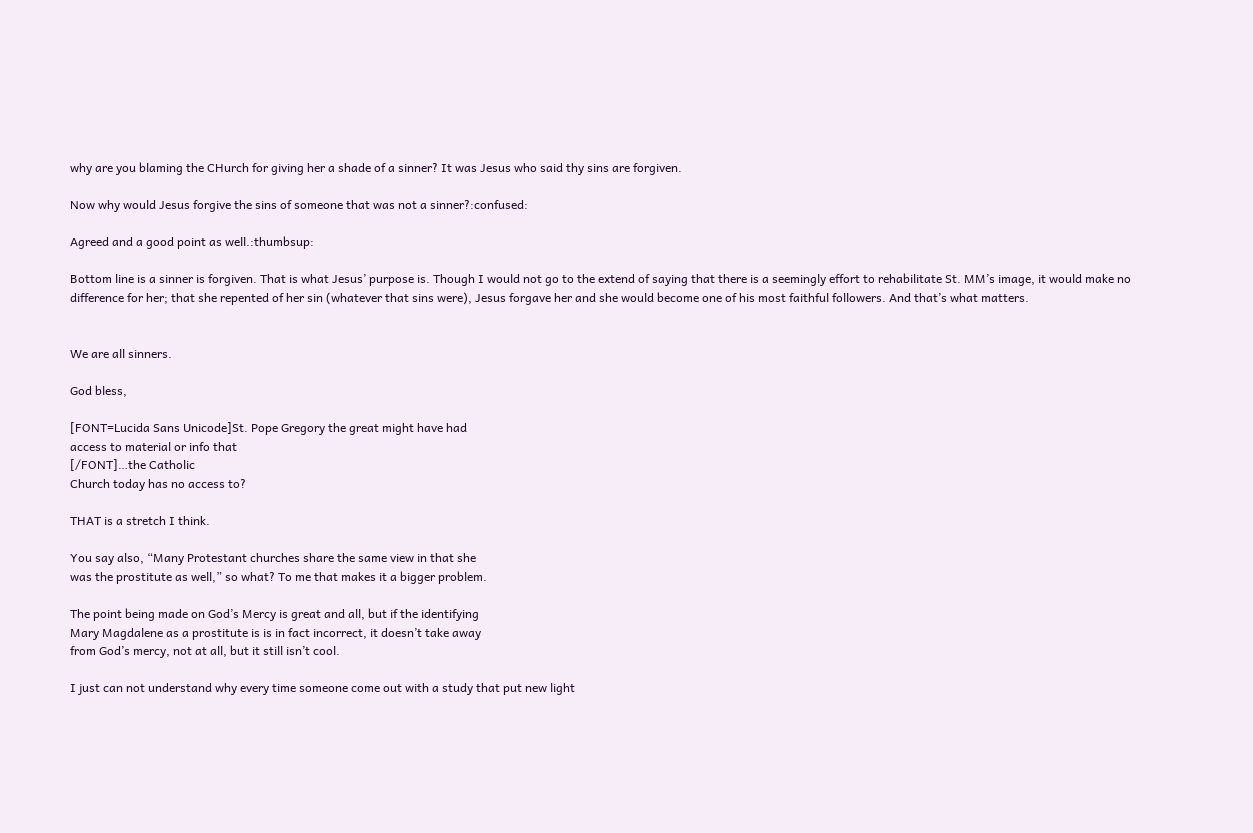why are you blaming the CHurch for giving her a shade of a sinner? It was Jesus who said thy sins are forgiven.

Now why would Jesus forgive the sins of someone that was not a sinner?:confused:

Agreed and a good point as well.:thumbsup:

Bottom line is a sinner is forgiven. That is what Jesus’ purpose is. Though I would not go to the extend of saying that there is a seemingly effort to rehabilitate St. MM’s image, it would make no difference for her; that she repented of her sin (whatever that sins were), Jesus forgave her and she would become one of his most faithful followers. And that’s what matters.


We are all sinners.

God bless,

[FONT=Lucida Sans Unicode]St. Pope Gregory the great might have had
access to material or info that
[/FONT]…the Catholic
Church today has no access to?

THAT is a stretch I think.

You say also, “Many Protestant churches share the same view in that she
was the prostitute as well,” so what? To me that makes it a bigger problem.

The point being made on God’s Mercy is great and all, but if the identifying
Mary Magdalene as a prostitute is is in fact incorrect, it doesn’t take away
from God’s mercy, not at all, but it still isn’t cool.

I just can not understand why every time someone come out with a study that put new light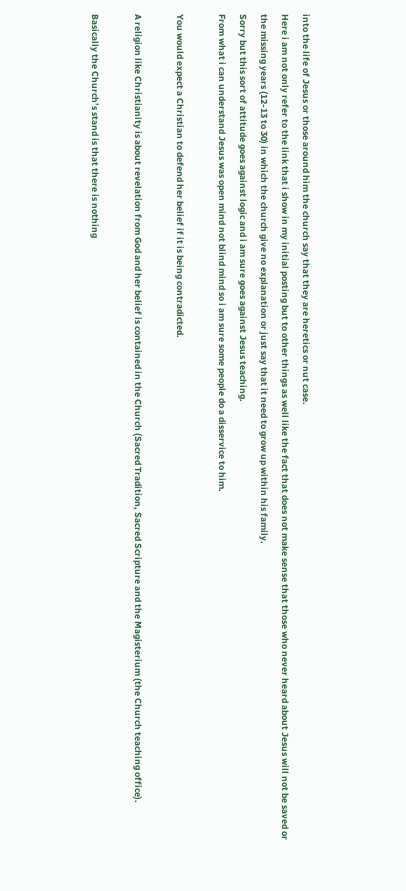into the life of Jesus or those around him the church say that they are heretics or nut case.
Here i am not only refer to the link that i show in my initial posting but to other things as well like the fact that does not make sense that those who never heard about Jesus will not be saved or the missing years (12-13 to 30) in which the church give no explanation or just say that it need to grow up within his family.
Sorry but this sort of attitude goes against logic and i am sure goes against Jesus teaching.
From what i can understand Jesus was open mind not blind mind so i am sure some people do a disservice to him.

You would expect a Christian to defend her belief if it is being contradicted.

A religion like Christianity is about revelation from God and her belief is contained in the Church (Sacred Tradition, Sacred Scripture and the Magisterium (the Church teaching office).

Basically the Church’s stand is that there is nothing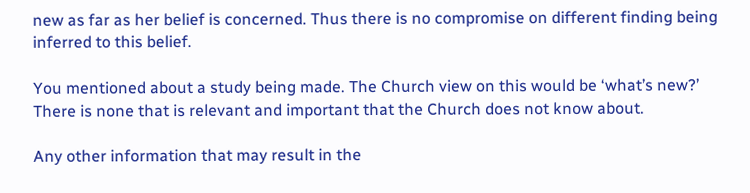new as far as her belief is concerned. Thus there is no compromise on different finding being inferred to this belief.

You mentioned about a study being made. The Church view on this would be ‘what’s new?’ There is none that is relevant and important that the Church does not know about.

Any other information that may result in the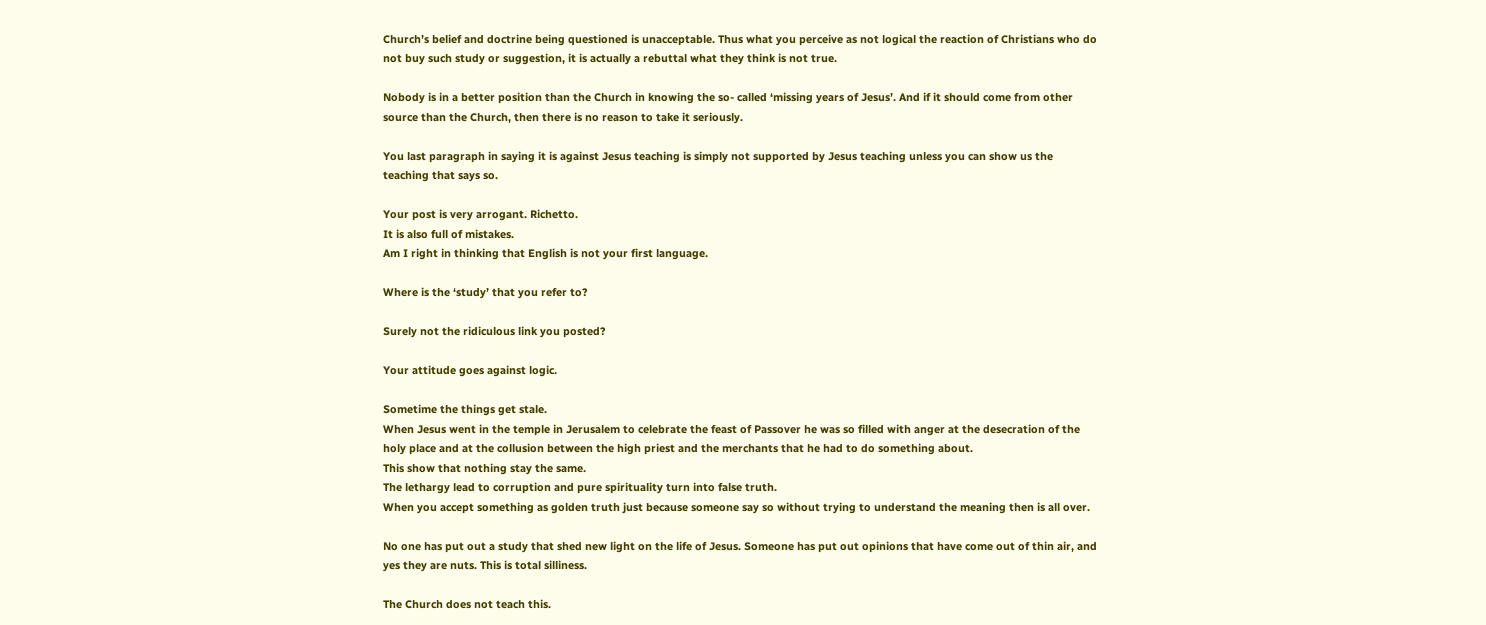Church’s belief and doctrine being questioned is unacceptable. Thus what you perceive as not logical the reaction of Christians who do not buy such study or suggestion, it is actually a rebuttal what they think is not true.

Nobody is in a better position than the Church in knowing the so- called ‘missing years of Jesus’. And if it should come from other source than the Church, then there is no reason to take it seriously.

You last paragraph in saying it is against Jesus teaching is simply not supported by Jesus teaching unless you can show us the teaching that says so.

Your post is very arrogant. Richetto.
It is also full of mistakes.
Am I right in thinking that English is not your first language.

Where is the ‘study’ that you refer to?

Surely not the ridiculous link you posted?

Your attitude goes against logic.

Sometime the things get stale.
When Jesus went in the temple in Jerusalem to celebrate the feast of Passover he was so filled with anger at the desecration of the holy place and at the collusion between the high priest and the merchants that he had to do something about.
This show that nothing stay the same.
The lethargy lead to corruption and pure spirituality turn into false truth.
When you accept something as golden truth just because someone say so without trying to understand the meaning then is all over.

No one has put out a study that shed new light on the life of Jesus. Someone has put out opinions that have come out of thin air, and yes they are nuts. This is total silliness.

The Church does not teach this.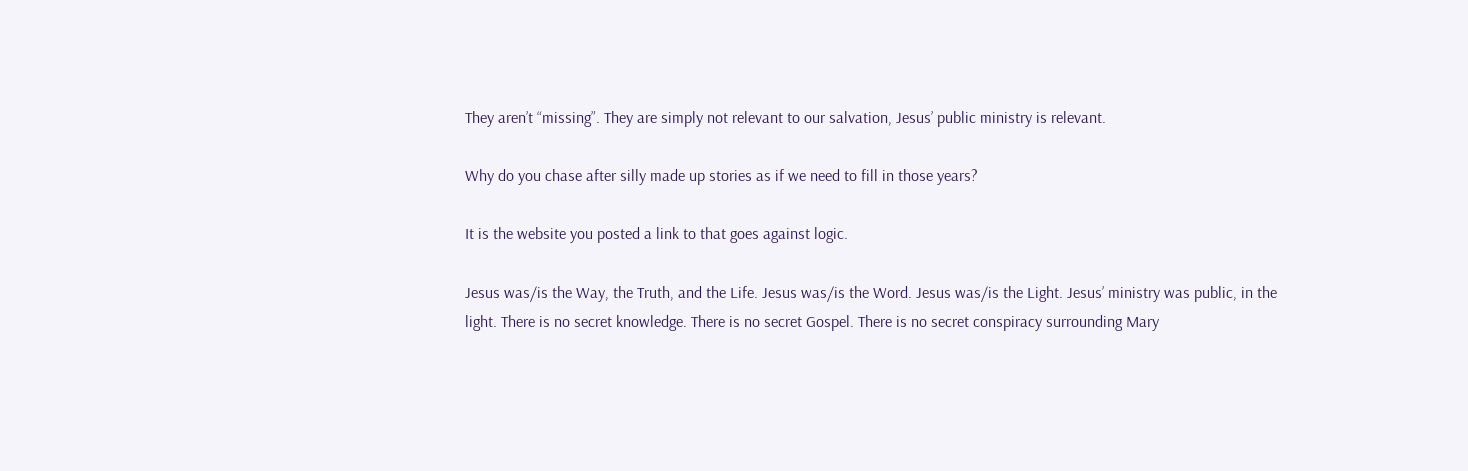They aren’t “missing”. They are simply not relevant to our salvation, Jesus’ public ministry is relevant.

Why do you chase after silly made up stories as if we need to fill in those years?

It is the website you posted a link to that goes against logic.

Jesus was/is the Way, the Truth, and the Life. Jesus was/is the Word. Jesus was/is the Light. Jesus’ ministry was public, in the light. There is no secret knowledge. There is no secret Gospel. There is no secret conspiracy surrounding Mary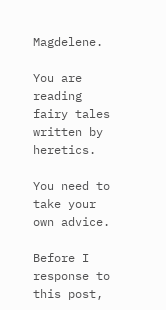Magdelene.

You are reading fairy tales written by heretics.

You need to take your own advice.

Before I response to this post,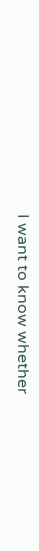I want to know whether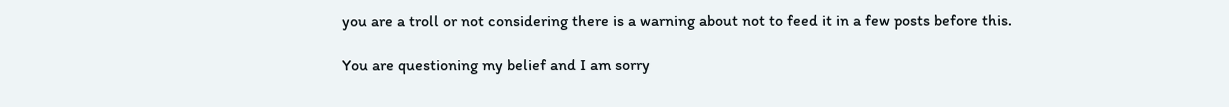you are a troll or not considering there is a warning about not to feed it in a few posts before this.

You are questioning my belief and I am sorry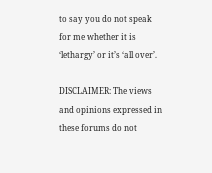to say you do not speak for me whether it is ‘lethargy’ or it’s ‘all over’.

DISCLAIMER: The views and opinions expressed in these forums do not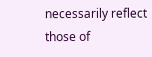necessarily reflect those of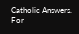Catholic Answers. For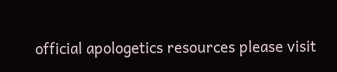official apologetics resources please visit